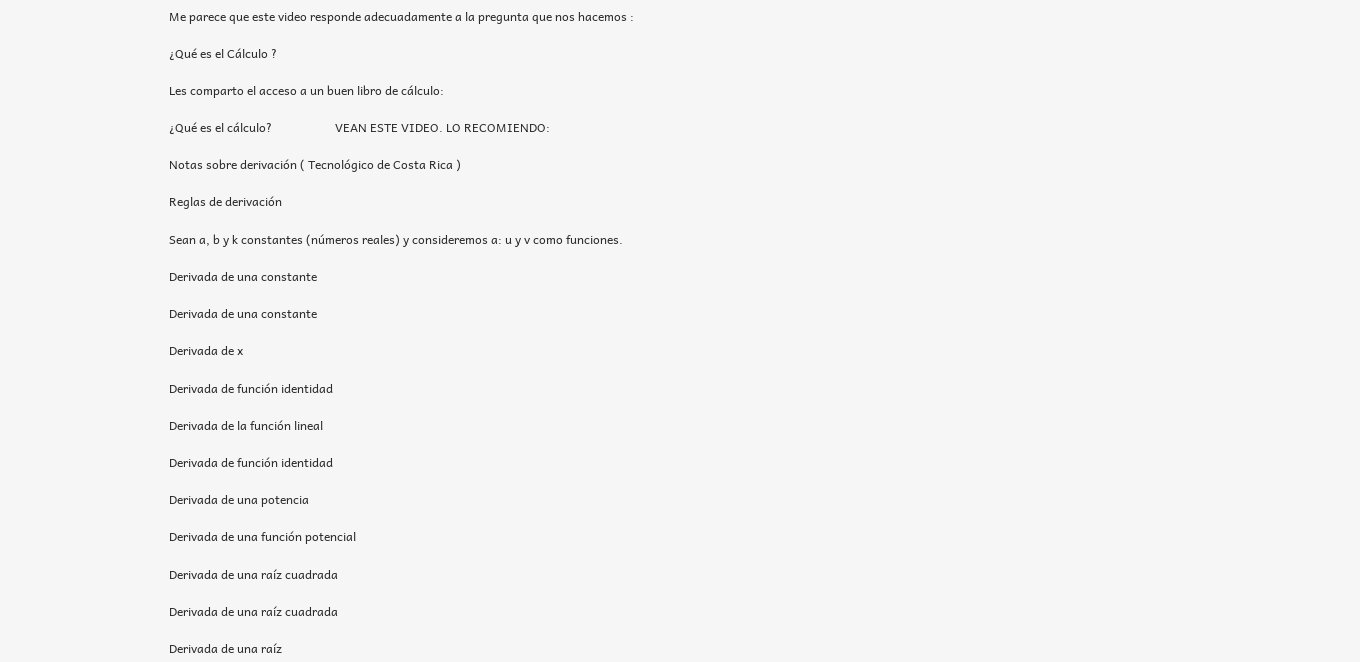Me parece que este video responde adecuadamente a la pregunta que nos hacemos :

¿Qué es el Cálculo ?

Les comparto el acceso a un buen libro de cálculo:

¿Qué es el cálculo?                     VEAN ESTE VIDEO. LO RECOMIENDO:

Notas sobre derivación ( Tecnológico de Costa Rica )

Reglas de derivación

Sean a, b y k constantes (números reales) y consideremos a: u y v como funciones.

Derivada de una constante

Derivada de una constante

Derivada de x

Derivada de función identidad

Derivada de la función lineal

Derivada de función identidad

Derivada de una potencia

Derivada de una función potencial

Derivada de una raíz cuadrada

Derivada de una raíz cuadrada

Derivada de una raíz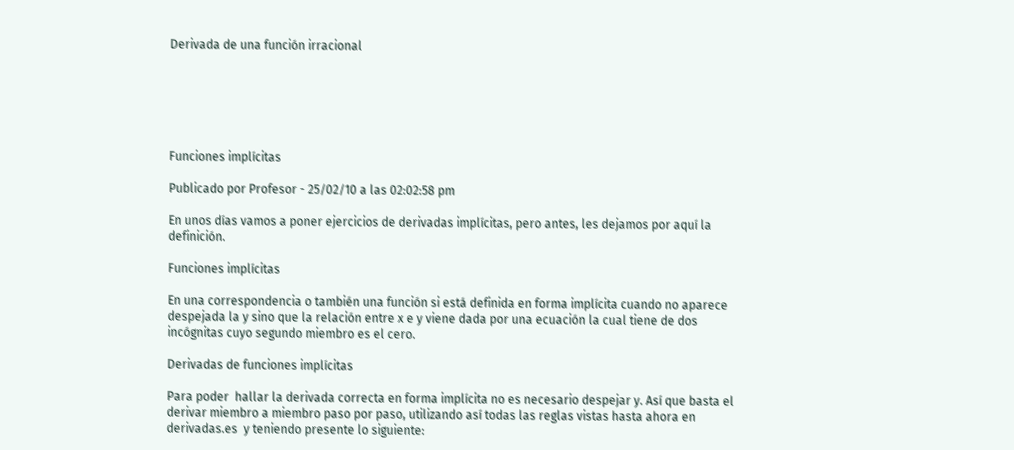Derivada de una función irracional






Funciones implícitas

Publicado por Profesor - 25/02/10 a las 02:02:58 pm

En unos días vamos a poner ejercicios de derivadas implícitas, pero antes, les dejamos por aquí la definición.

Funciones implícitas

En una correspondencia o también una función si está definida en forma implícita cuando no aparece despejada la y sino que la relación entre x e y viene dada por una ecuación la cual tiene de dos incógnitas cuyo segundo miembro es el cero.

Derivadas de funciones implícitas

Para poder  hallar la derivada correcta en forma implícita no es necesario despejar y. Así que basta el derivar miembro a miembro paso por paso, utilizando así todas las reglas vistas hasta ahora en derivadas.es  y teniendo presente lo siguiente: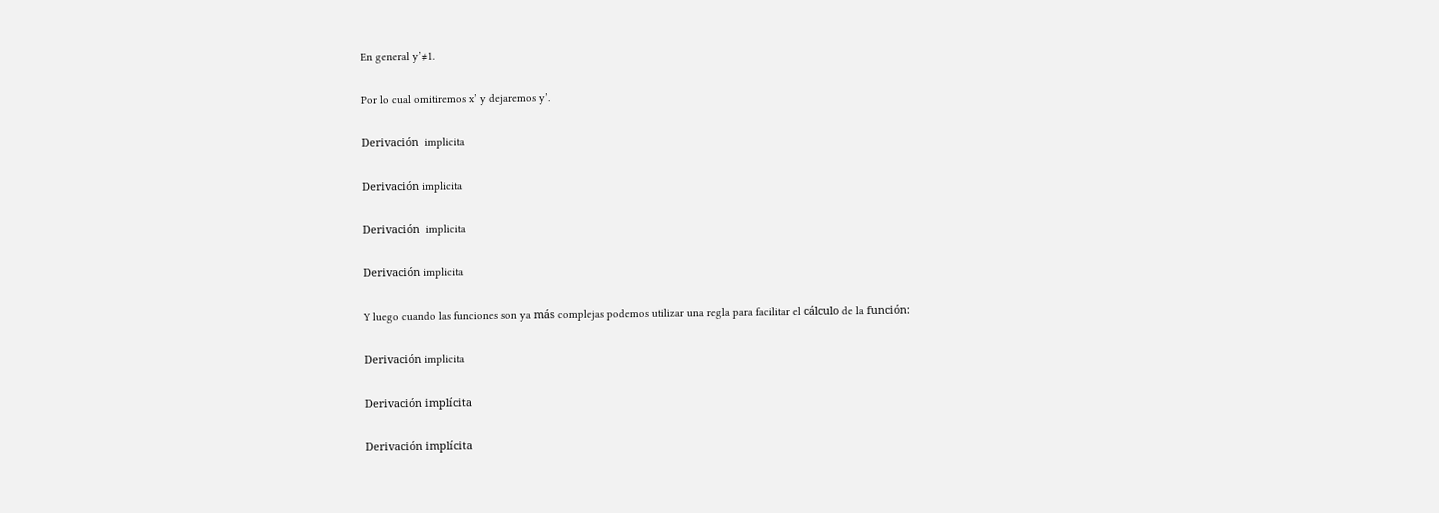En general y’≠1.

Por lo cual omitiremos x’ y dejaremos y’.

Derivación  implicita

Derivación implicita

Derivación  implicita

Derivación implicita

Y luego cuando las funciones son ya más complejas podemos utilizar una regla para facilitar el cálculo de la función:

Derivación implicita

Derivación implícita

Derivación implícita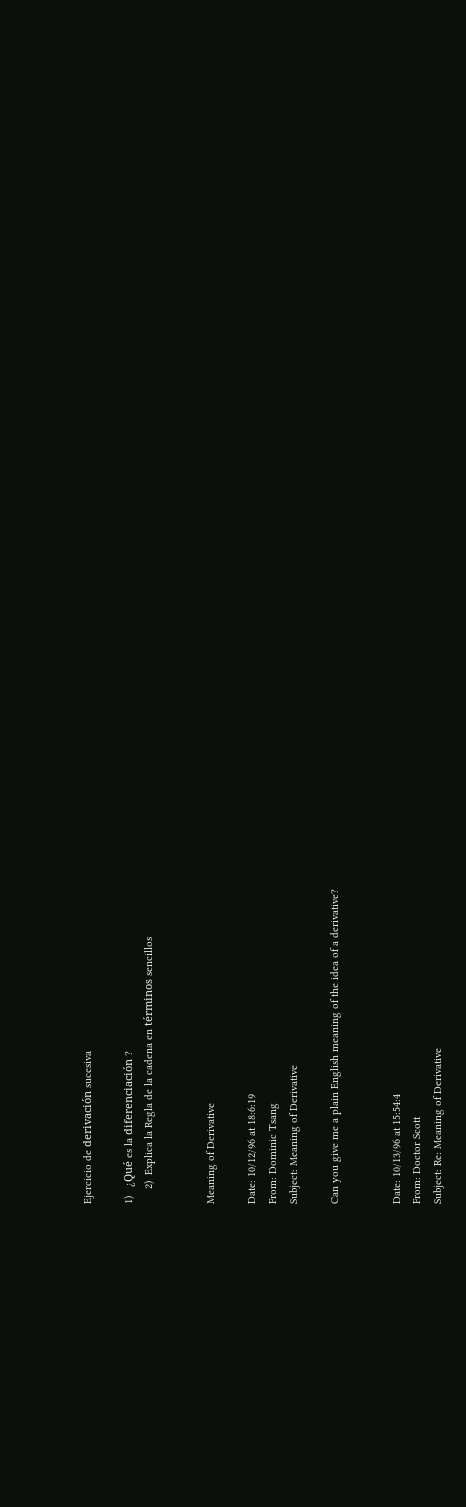Ejercicio de derivación sucesiva

1)   ¿Qué es la diferenciación ?
     2)  Explica la Regla de la cadena en términos sencillos


Meaning of Derivative

Date: 10/12/96 at 18:6:19
From: Dominic Tsang
Subject: Meaning of Derivative

Can you give me a plain English meaning of the idea of a derivative?


Date: 10/13/96 at 15:54:4
From: Doctor Scott
Subject: Re: Meaning of Derivative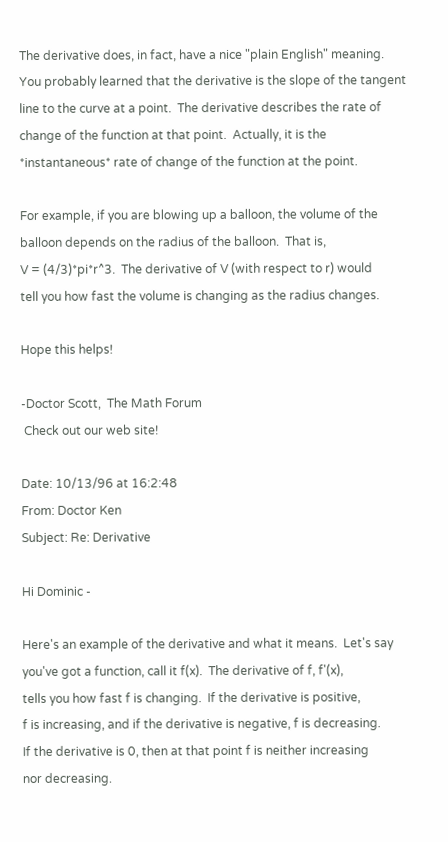The derivative does, in fact, have a nice "plain English" meaning.
You probably learned that the derivative is the slope of the tangent
line to the curve at a point.  The derivative describes the rate of
change of the function at that point.  Actually, it is the
*instantaneous* rate of change of the function at the point.

For example, if you are blowing up a balloon, the volume of the
balloon depends on the radius of the balloon.  That is,
V = (4/3)*pi*r^3.  The derivative of V (with respect to r) would
tell you how fast the volume is changing as the radius changes.

Hope this helps!

-Doctor Scott,  The Math Forum
 Check out our web site!

Date: 10/13/96 at 16:2:48
From: Doctor Ken
Subject: Re: Derivative

Hi Dominic -

Here's an example of the derivative and what it means.  Let's say
you've got a function, call it f(x).  The derivative of f, f'(x),
tells you how fast f is changing.  If the derivative is positive,
f is increasing, and if the derivative is negative, f is decreasing.
If the derivative is 0, then at that point f is neither increasing
nor decreasing.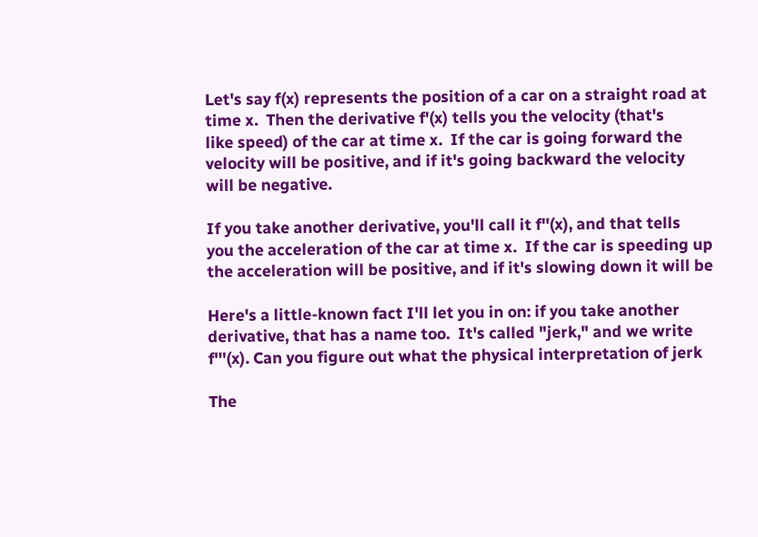Let's say f(x) represents the position of a car on a straight road at
time x.  Then the derivative f'(x) tells you the velocity (that's
like speed) of the car at time x.  If the car is going forward the
velocity will be positive, and if it's going backward the velocity
will be negative.

If you take another derivative, you'll call it f''(x), and that tells
you the acceleration of the car at time x.  If the car is speeding up
the acceleration will be positive, and if it's slowing down it will be

Here's a little-known fact I'll let you in on: if you take another
derivative, that has a name too.  It's called "jerk," and we write
f'''(x). Can you figure out what the physical interpretation of jerk

The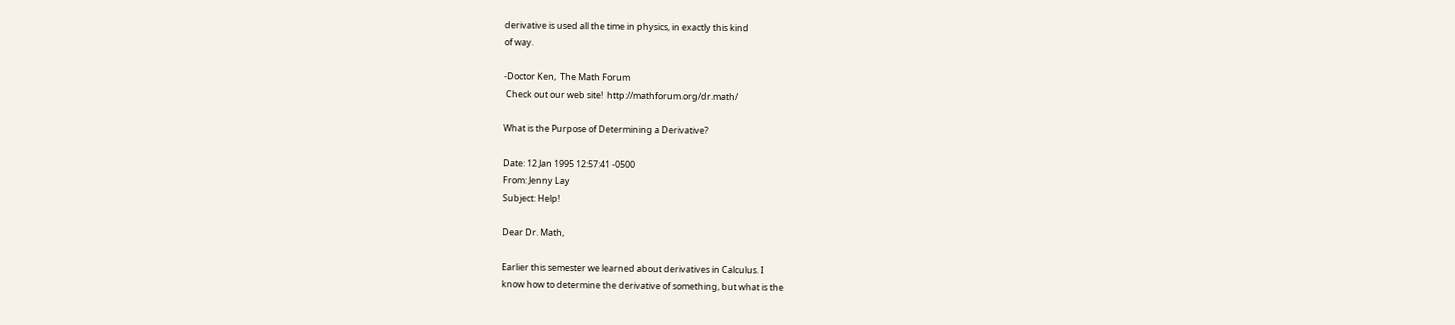derivative is used all the time in physics, in exactly this kind
of way.

-Doctor Ken,  The Math Forum
 Check out our web site!  http://mathforum.org/dr.math/

What is the Purpose of Determining a Derivative?

Date: 12 Jan 1995 12:57:41 -0500
From: Jenny Lay
Subject: Help!

Dear Dr. Math,

Earlier this semester we learned about derivatives in Calculus. I
know how to determine the derivative of something, but what is the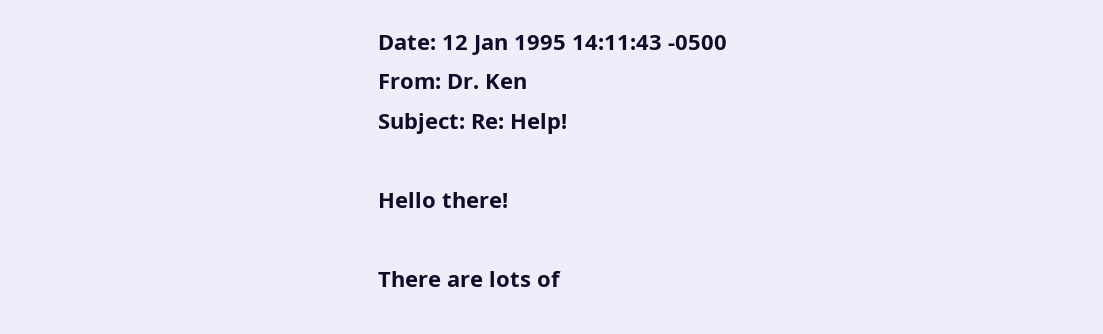Date: 12 Jan 1995 14:11:43 -0500
From: Dr. Ken
Subject: Re: Help!

Hello there!

There are lots of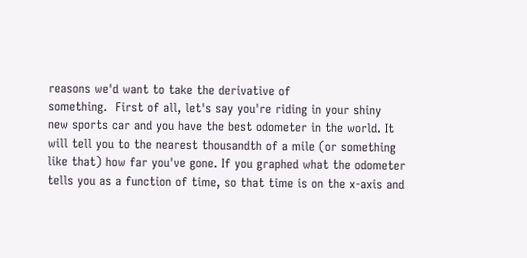reasons we'd want to take the derivative of
something.  First of all, let's say you're riding in your shiny
new sports car and you have the best odometer in the world. It
will tell you to the nearest thousandth of a mile (or something
like that) how far you've gone. If you graphed what the odometer
tells you as a function of time, so that time is on the x-axis and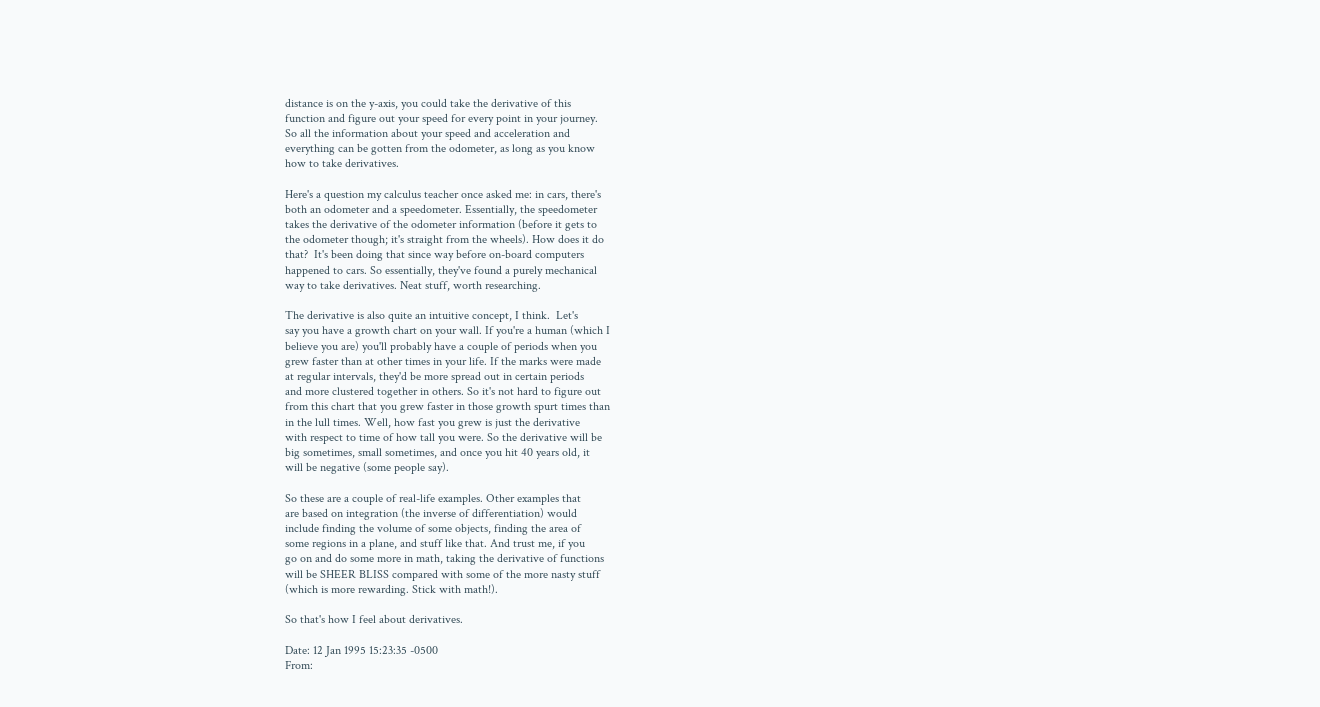distance is on the y-axis, you could take the derivative of this
function and figure out your speed for every point in your journey.
So all the information about your speed and acceleration and
everything can be gotten from the odometer, as long as you know
how to take derivatives.

Here's a question my calculus teacher once asked me: in cars, there's
both an odometer and a speedometer. Essentially, the speedometer
takes the derivative of the odometer information (before it gets to
the odometer though; it's straight from the wheels). How does it do
that?  It's been doing that since way before on-board computers
happened to cars. So essentially, they've found a purely mechanical
way to take derivatives. Neat stuff, worth researching.

The derivative is also quite an intuitive concept, I think.  Let's
say you have a growth chart on your wall. If you're a human (which I
believe you are) you'll probably have a couple of periods when you
grew faster than at other times in your life. If the marks were made
at regular intervals, they'd be more spread out in certain periods
and more clustered together in others. So it's not hard to figure out
from this chart that you grew faster in those growth spurt times than
in the lull times. Well, how fast you grew is just the derivative
with respect to time of how tall you were. So the derivative will be
big sometimes, small sometimes, and once you hit 40 years old, it
will be negative (some people say).

So these are a couple of real-life examples. Other examples that
are based on integration (the inverse of differentiation) would
include finding the volume of some objects, finding the area of
some regions in a plane, and stuff like that. And trust me, if you
go on and do some more in math, taking the derivative of functions
will be SHEER BLISS compared with some of the more nasty stuff
(which is more rewarding. Stick with math!).

So that's how I feel about derivatives.

Date: 12 Jan 1995 15:23:35 -0500
From: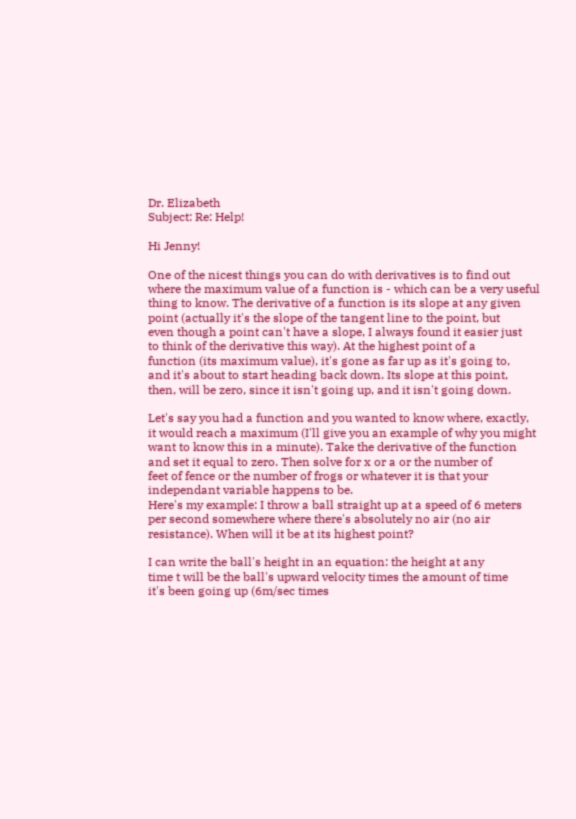Dr. Elizabeth
Subject: Re: Help!

Hi Jenny!

One of the nicest things you can do with derivatives is to find out
where the maximum value of a function is - which can be a very useful
thing to know. The derivative of a function is its slope at any given
point (actually it's the slope of the tangent line to the point, but
even though a point can't have a slope, I always found it easier just
to think of the derivative this way). At the highest point of a
function (its maximum value), it's gone as far up as it's going to,
and it's about to start heading back down. Its slope at this point,
then, will be zero, since it isn't going up, and it isn't going down.

Let's say you had a function and you wanted to know where, exactly,
it would reach a maximum (I'll give you an example of why you might
want to know this in a minute). Take the derivative of the function
and set it equal to zero. Then solve for x or a or the number of
feet of fence or the number of frogs or whatever it is that your
independant variable happens to be.
Here's my example: I throw a ball straight up at a speed of 6 meters
per second somewhere where there's absolutely no air (no air
resistance). When will it be at its highest point?

I can write the ball's height in an equation: the height at any
time t will be the ball's upward velocity times the amount of time
it's been going up (6m/sec times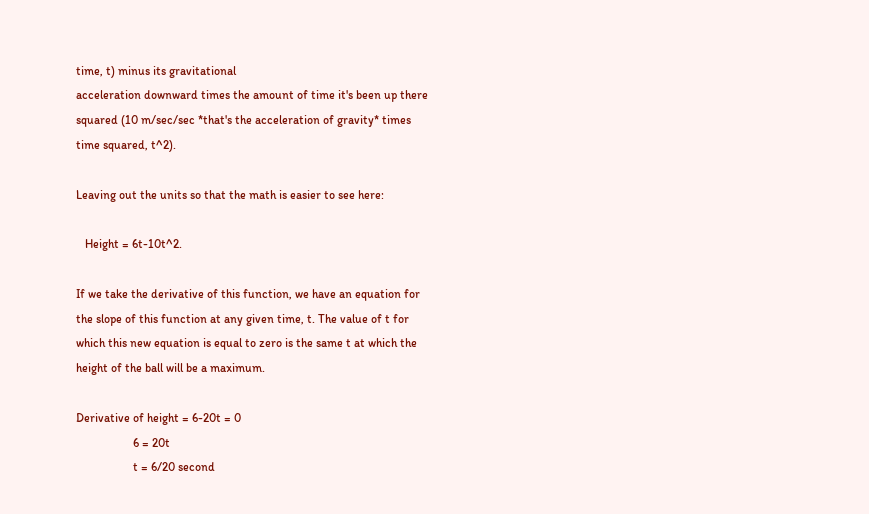time, t) minus its gravitational
acceleration downward times the amount of time it's been up there
squared (10 m/sec/sec *that's the acceleration of gravity* times
time squared, t^2).

Leaving out the units so that the math is easier to see here:

   Height = 6t-10t^2.

If we take the derivative of this function, we have an equation for
the slope of this function at any given time, t. The value of t for
which this new equation is equal to zero is the same t at which the
height of the ball will be a maximum.

Derivative of height = 6-20t = 0
                   6 = 20t
                   t = 6/20 second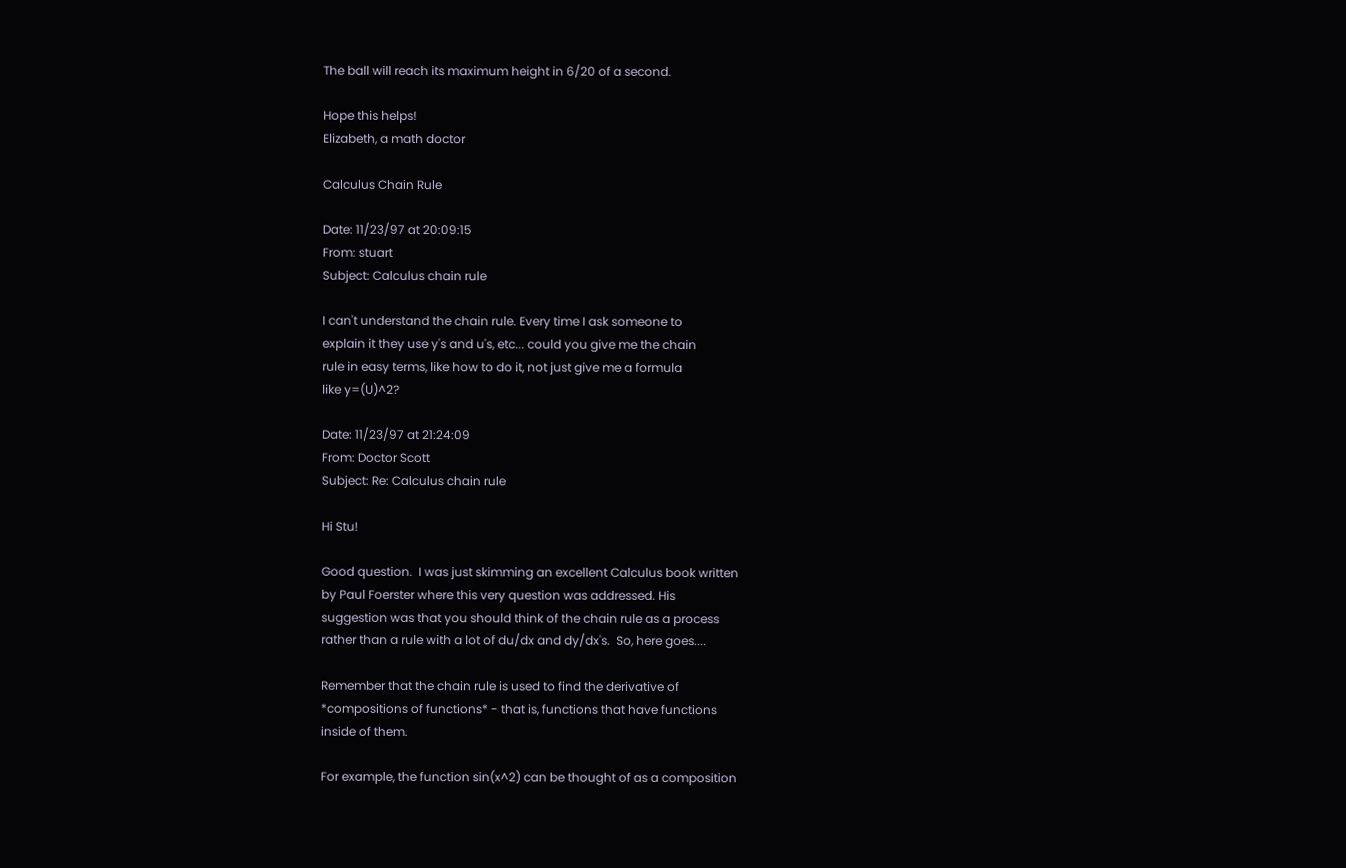The ball will reach its maximum height in 6/20 of a second.

Hope this helps!
Elizabeth, a math doctor

Calculus Chain Rule

Date: 11/23/97 at 20:09:15
From: stuart
Subject: Calculus chain rule

I can't understand the chain rule. Every time I ask someone to
explain it they use y's and u's, etc... could you give me the chain
rule in easy terms, like how to do it, not just give me a formula
like y=(U)^2?

Date: 11/23/97 at 21:24:09
From: Doctor Scott
Subject: Re: Calculus chain rule

Hi Stu!

Good question.  I was just skimming an excellent Calculus book written
by Paul Foerster where this very question was addressed. His
suggestion was that you should think of the chain rule as a process
rather than a rule with a lot of du/dx and dy/dx's.  So, here goes....

Remember that the chain rule is used to find the derivative of
*compositions of functions* - that is, functions that have functions
inside of them.

For example, the function sin(x^2) can be thought of as a composition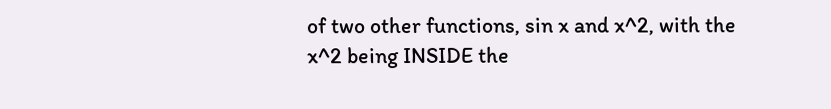of two other functions, sin x and x^2, with the x^2 being INSIDE the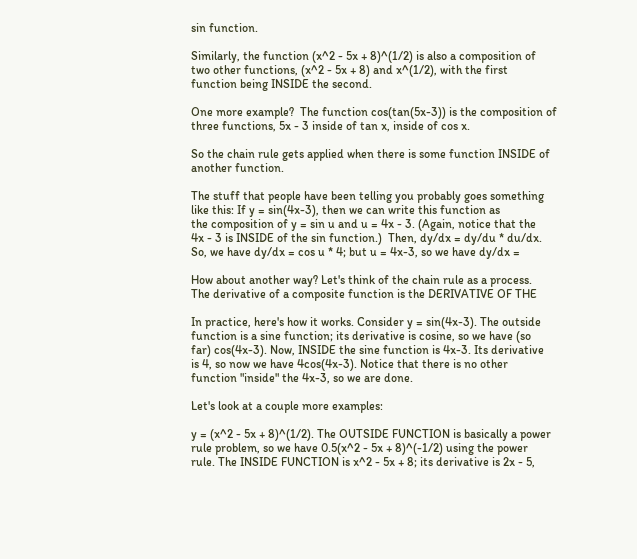sin function.

Similarly, the function (x^2 - 5x + 8)^(1/2) is also a composition of
two other functions, (x^2 - 5x + 8) and x^(1/2), with the first
function being INSIDE the second.

One more example?  The function cos(tan(5x-3)) is the composition of
three functions, 5x - 3 inside of tan x, inside of cos x.

So the chain rule gets applied when there is some function INSIDE of
another function.

The stuff that people have been telling you probably goes something
like this: If y = sin(4x-3), then we can write this function as
the composition of y = sin u and u = 4x - 3. (Again, notice that the
4x - 3 is INSIDE of the sin function.)  Then, dy/dx = dy/du * du/dx.
So, we have dy/dx = cos u * 4; but u = 4x-3, so we have dy/dx =

How about another way? Let's think of the chain rule as a process.
The derivative of a composite function is the DERIVATIVE OF THE

In practice, here's how it works. Consider y = sin(4x-3). The outside
function is a sine function; its derivative is cosine, so we have (so
far) cos(4x-3). Now, INSIDE the sine function is 4x-3. Its derivative
is 4, so now we have 4cos(4x-3). Notice that there is no other
function "inside" the 4x-3, so we are done.

Let's look at a couple more examples:

y = (x^2 - 5x + 8)^(1/2). The OUTSIDE FUNCTION is basically a power
rule problem, so we have 0.5(x^2 - 5x + 8)^(-1/2) using the power
rule. The INSIDE FUNCTION is x^2 - 5x + 8; its derivative is 2x - 5,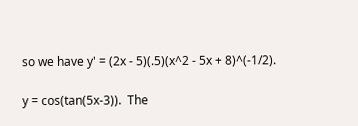so we have y' = (2x - 5)(.5)(x^2 - 5x + 8)^(-1/2).

y = cos(tan(5x-3)).  The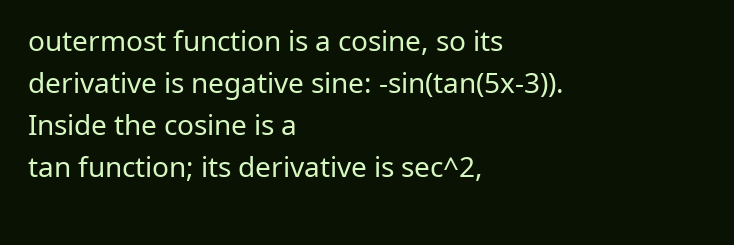outermost function is a cosine, so its
derivative is negative sine: -sin(tan(5x-3)). Inside the cosine is a
tan function; its derivative is sec^2,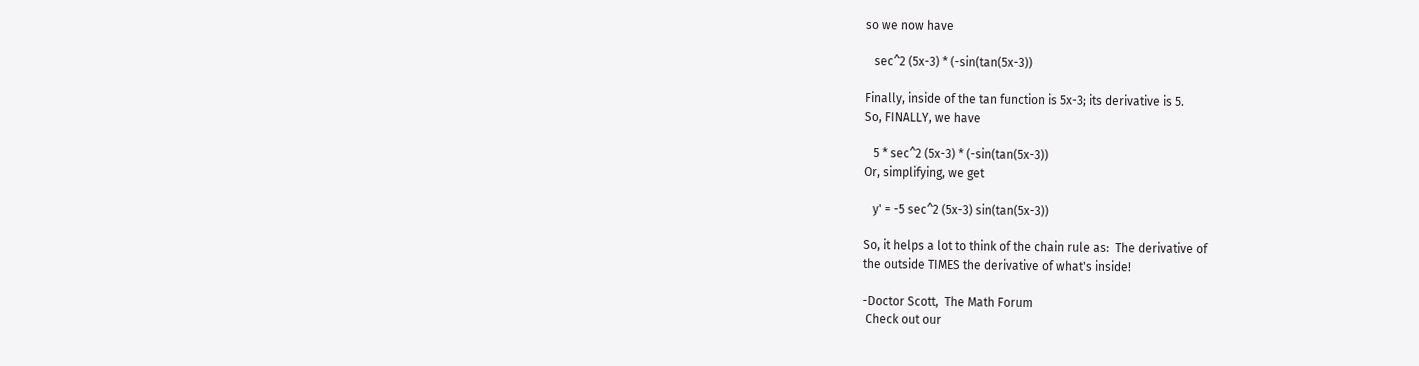so we now have

   sec^2 (5x-3) * (-sin(tan(5x-3))

Finally, inside of the tan function is 5x-3; its derivative is 5.
So, FINALLY, we have

   5 * sec^2 (5x-3) * (-sin(tan(5x-3))
Or, simplifying, we get

   y' = -5 sec^2 (5x-3) sin(tan(5x-3))

So, it helps a lot to think of the chain rule as:  The derivative of
the outside TIMES the derivative of what's inside!

-Doctor Scott,  The Math Forum
 Check out our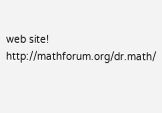web site!  http://mathforum.org/dr.math/